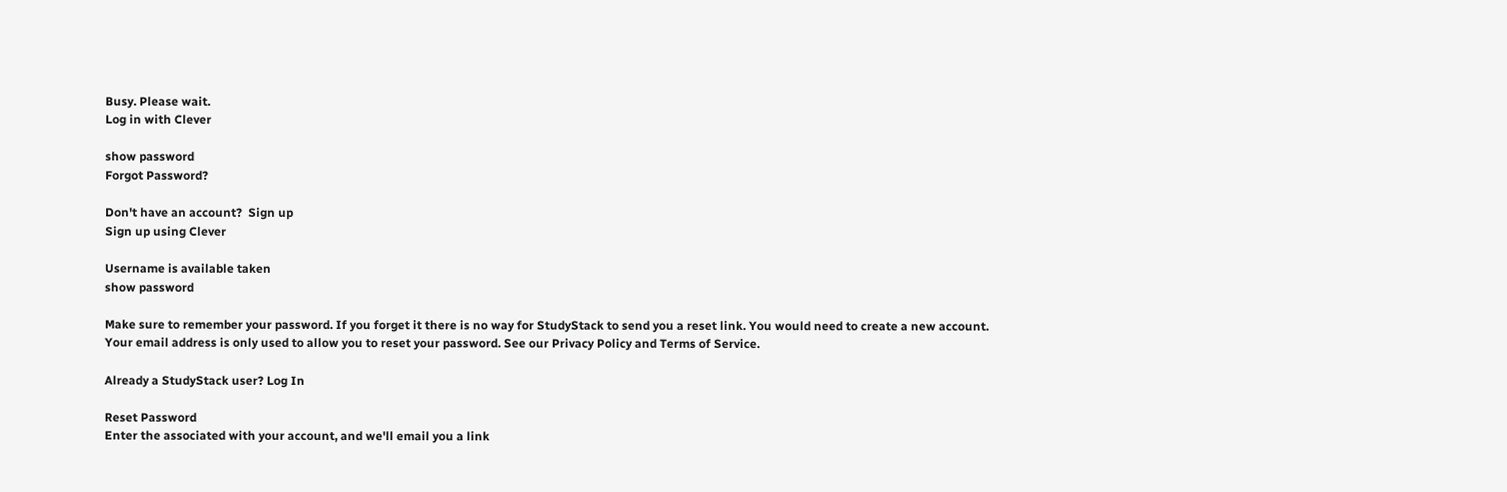Busy. Please wait.
Log in with Clever

show password
Forgot Password?

Don't have an account?  Sign up
Sign up using Clever

Username is available taken
show password

Make sure to remember your password. If you forget it there is no way for StudyStack to send you a reset link. You would need to create a new account.
Your email address is only used to allow you to reset your password. See our Privacy Policy and Terms of Service.

Already a StudyStack user? Log In

Reset Password
Enter the associated with your account, and we'll email you a link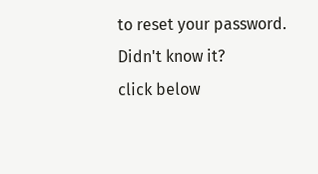to reset your password.
Didn't know it?
click below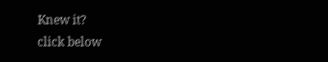Knew it?
click below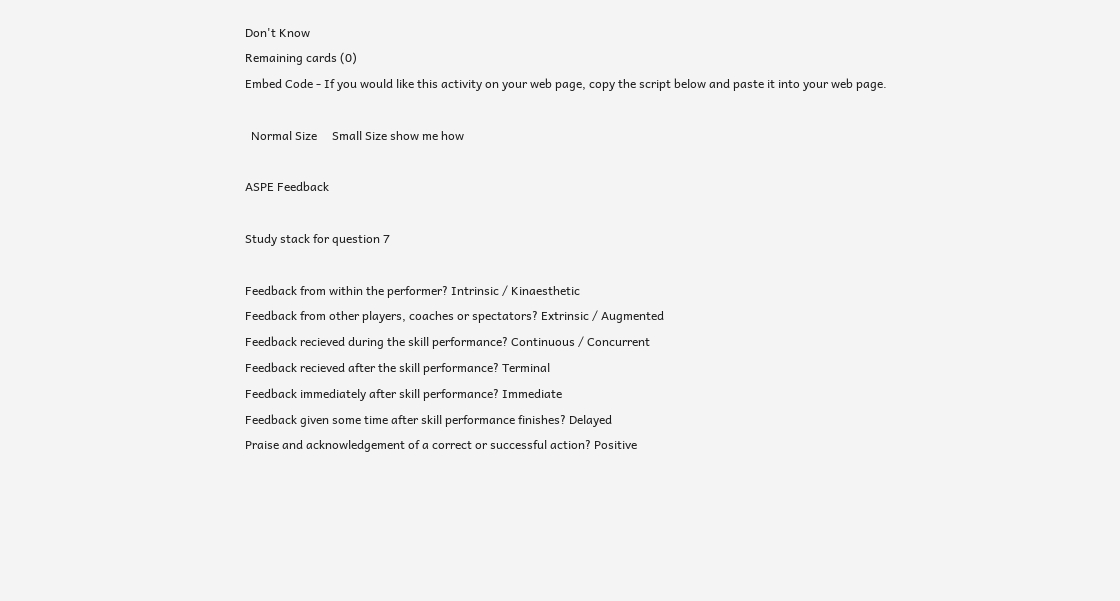Don't Know
Remaining cards (0)
Embed Code - If you would like this activity on your web page, copy the script below and paste it into your web page.

  Normal Size     Small Size show me how

ASPE Feedback

Study stack for question 7

Feedback from within the performer? Intrinsic / Kinaesthetic
Feedback from other players, coaches or spectators? Extrinsic / Augmented
Feedback recieved during the skill performance? Continuous / Concurrent
Feedback recieved after the skill performance? Terminal
Feedback immediately after skill performance? Immediate
Feedback given some time after skill performance finishes? Delayed
Praise and acknowledgement of a correct or successful action? Positive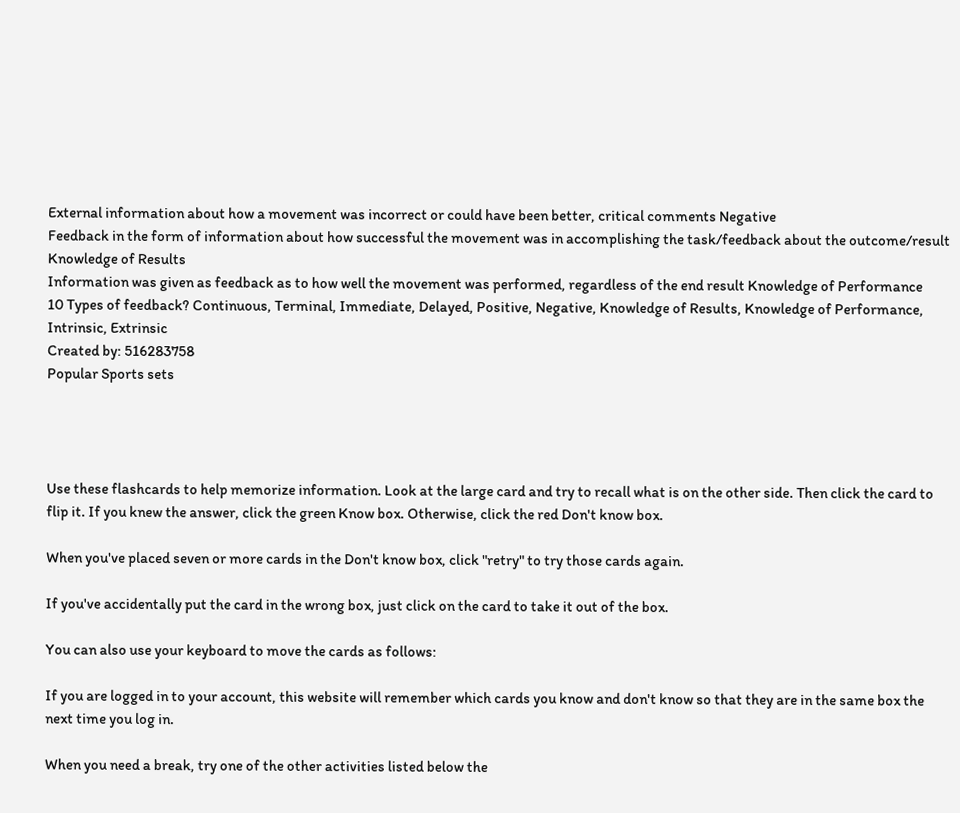External information about how a movement was incorrect or could have been better, critical comments Negative
Feedback in the form of information about how successful the movement was in accomplishing the task/feedback about the outcome/result Knowledge of Results
Information was given as feedback as to how well the movement was performed, regardless of the end result Knowledge of Performance
10 Types of feedback? Continuous, Terminal, Immediate, Delayed, Positive, Negative, Knowledge of Results, Knowledge of Performance, Intrinsic, Extrinsic
Created by: 516283758
Popular Sports sets




Use these flashcards to help memorize information. Look at the large card and try to recall what is on the other side. Then click the card to flip it. If you knew the answer, click the green Know box. Otherwise, click the red Don't know box.

When you've placed seven or more cards in the Don't know box, click "retry" to try those cards again.

If you've accidentally put the card in the wrong box, just click on the card to take it out of the box.

You can also use your keyboard to move the cards as follows:

If you are logged in to your account, this website will remember which cards you know and don't know so that they are in the same box the next time you log in.

When you need a break, try one of the other activities listed below the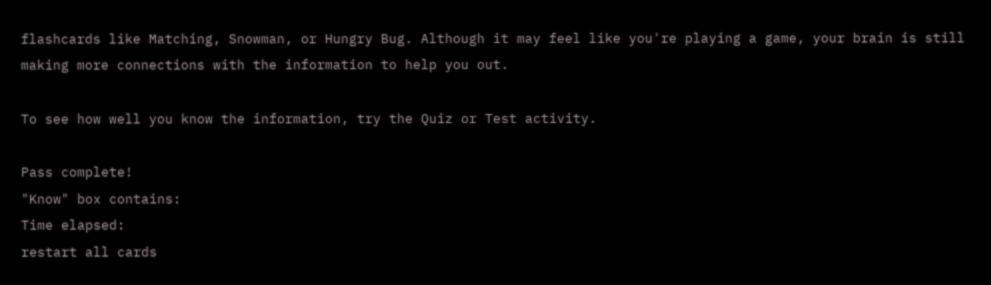flashcards like Matching, Snowman, or Hungry Bug. Although it may feel like you're playing a game, your brain is still making more connections with the information to help you out.

To see how well you know the information, try the Quiz or Test activity.

Pass complete!
"Know" box contains:
Time elapsed:
restart all cards